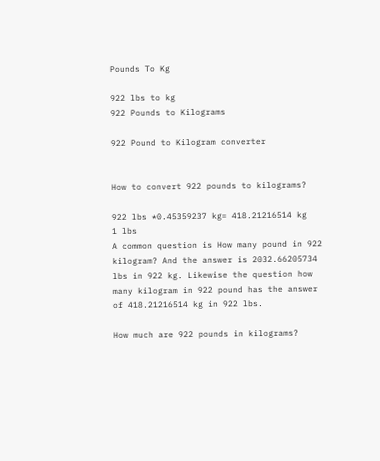Pounds To Kg

922 lbs to kg
922 Pounds to Kilograms

922 Pound to Kilogram converter


How to convert 922 pounds to kilograms?

922 lbs *0.45359237 kg= 418.21216514 kg
1 lbs
A common question is How many pound in 922 kilogram? And the answer is 2032.66205734 lbs in 922 kg. Likewise the question how many kilogram in 922 pound has the answer of 418.21216514 kg in 922 lbs.

How much are 922 pounds in kilograms?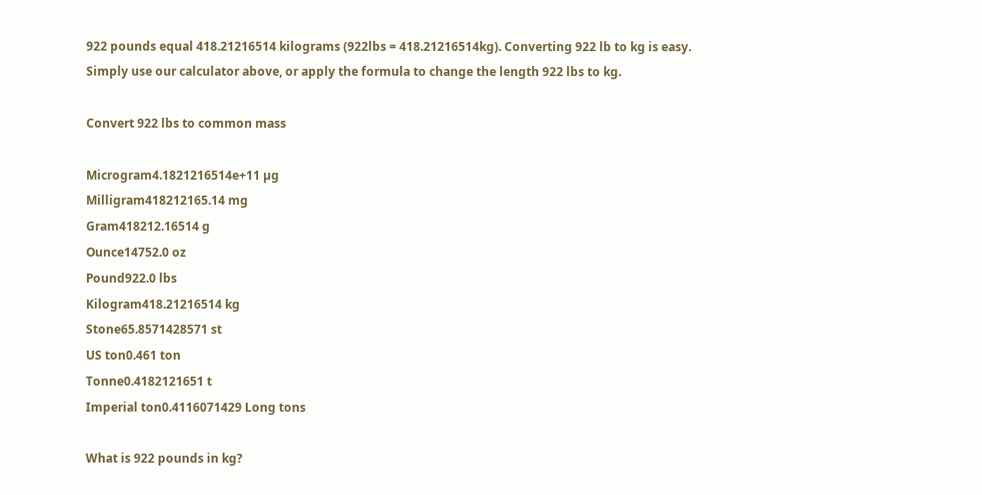922 pounds equal 418.21216514 kilograms (922lbs = 418.21216514kg). Converting 922 lb to kg is easy. Simply use our calculator above, or apply the formula to change the length 922 lbs to kg.

Convert 922 lbs to common mass

Microgram4.1821216514e+11 µg
Milligram418212165.14 mg
Gram418212.16514 g
Ounce14752.0 oz
Pound922.0 lbs
Kilogram418.21216514 kg
Stone65.8571428571 st
US ton0.461 ton
Tonne0.4182121651 t
Imperial ton0.4116071429 Long tons

What is 922 pounds in kg?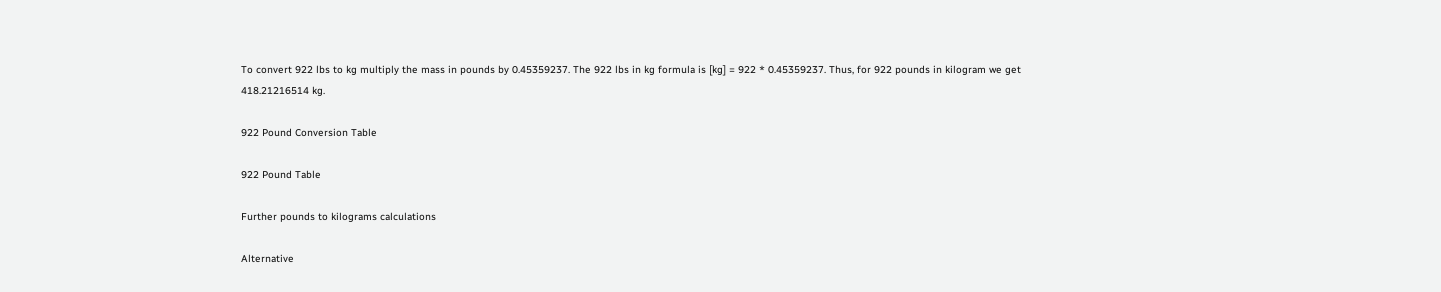To convert 922 lbs to kg multiply the mass in pounds by 0.45359237. The 922 lbs in kg formula is [kg] = 922 * 0.45359237. Thus, for 922 pounds in kilogram we get 418.21216514 kg.

922 Pound Conversion Table

922 Pound Table

Further pounds to kilograms calculations

Alternative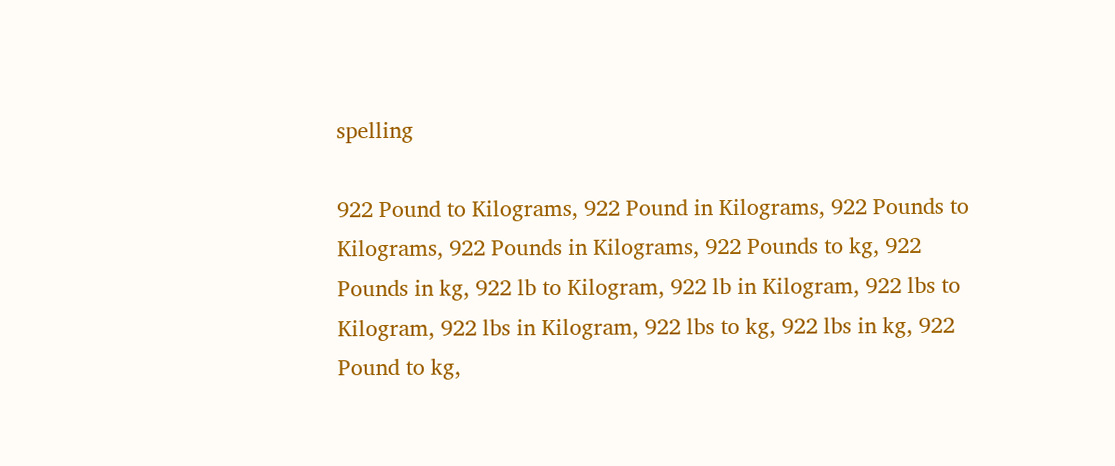spelling

922 Pound to Kilograms, 922 Pound in Kilograms, 922 Pounds to Kilograms, 922 Pounds in Kilograms, 922 Pounds to kg, 922 Pounds in kg, 922 lb to Kilogram, 922 lb in Kilogram, 922 lbs to Kilogram, 922 lbs in Kilogram, 922 lbs to kg, 922 lbs in kg, 922 Pound to kg,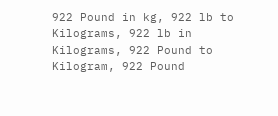922 Pound in kg, 922 lb to Kilograms, 922 lb in Kilograms, 922 Pound to Kilogram, 922 Pound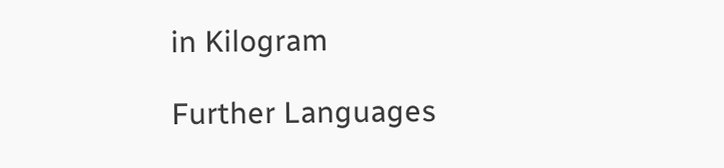in Kilogram

Further Languages